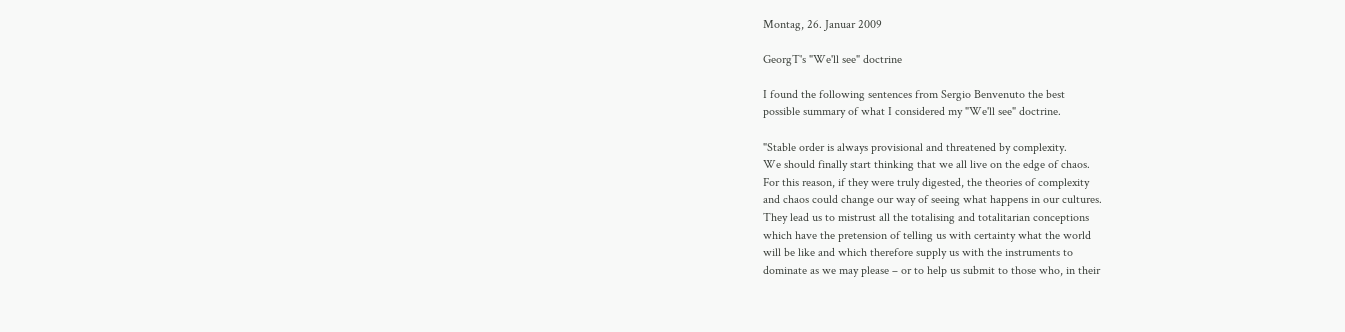Montag, 26. Januar 2009

GeorgT's "We'll see" doctrine

I found the following sentences from Sergio Benvenuto the best
possible summary of what I considered my "We'll see" doctrine.

"Stable order is always provisional and threatened by complexity.
We should finally start thinking that we all live on the edge of chaos.
For this reason, if they were truly digested, the theories of complexity
and chaos could change our way of seeing what happens in our cultures.
They lead us to mistrust all the totalising and totalitarian conceptions
which have the pretension of telling us with certainty what the world
will be like and which therefore supply us with the instruments to
dominate as we may please – or to help us submit to those who, in their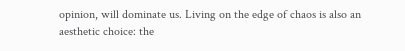opinion, will dominate us. Living on the edge of chaos is also an
aesthetic choice: the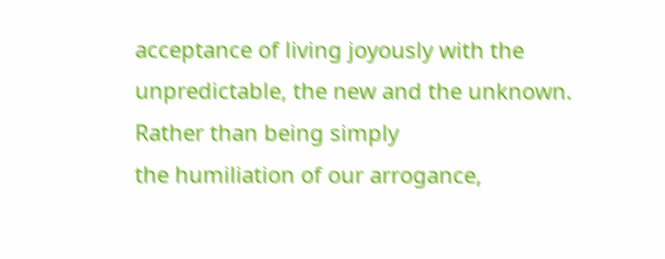acceptance of living joyously with the
unpredictable, the new and the unknown. Rather than being simply
the humiliation of our arrogance,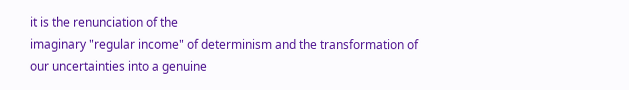it is the renunciation of the
imaginary "regular income" of determinism and the transformation of
our uncertainties into a genuine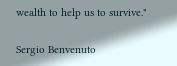wealth to help us to survive."

Sergio Benvenuto